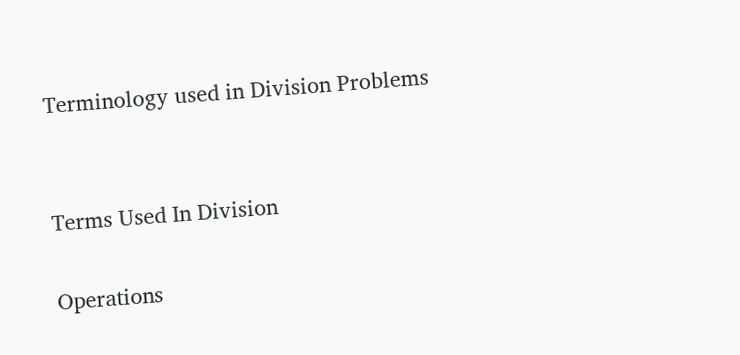Terminology used in Division Problems


Terms Used In Division

Operations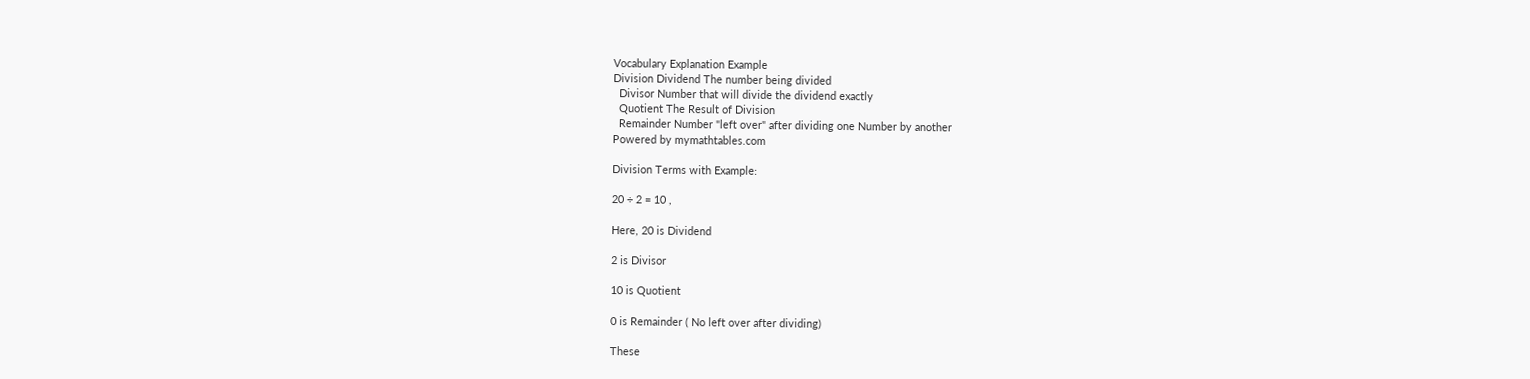Vocabulary Explanation Example
Division Dividend The number being divided
  Divisor Number that will divide the dividend exactly
  Quotient The Result of Division
  Remainder Number "left over" after dividing one Number by another
Powered by mymathtables.com

Division Terms with Example:

20 ÷ 2 = 10 ,

Here, 20 is Dividend

2 is Divisor

10 is Quotient

0 is Remainder ( No left over after dividing)

These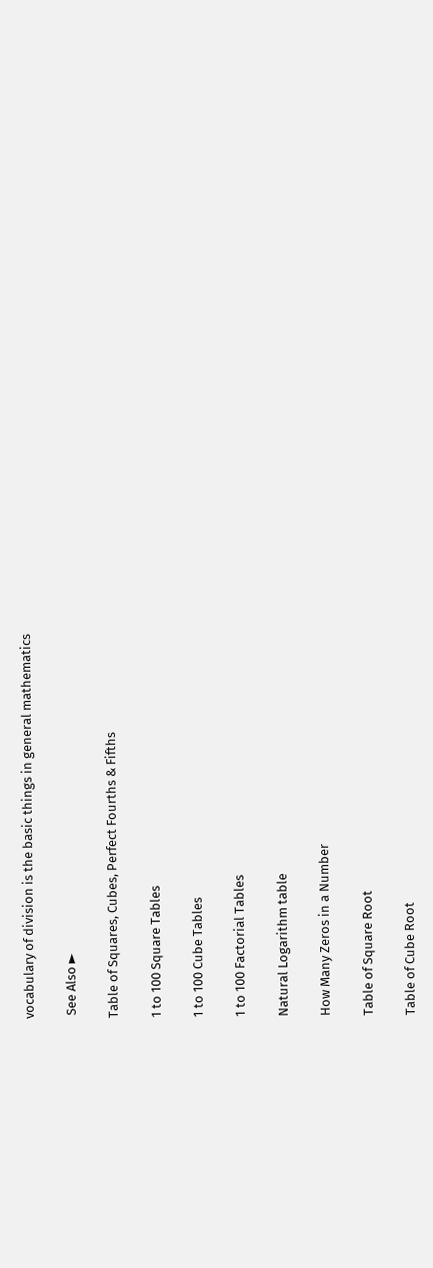vocabulary of division is the basic things in general mathematics

 See Also ►

Table of Squares, Cubes, Perfect Fourths & Fifths

1 to 100 Square Tables

1 to 100 Cube Tables

1 to 100 Factorial Tables

Natural Logarithm table

How Many Zeros in a Number

Table of Square Root

Table of Cube Root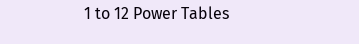1 to 12 Power Tables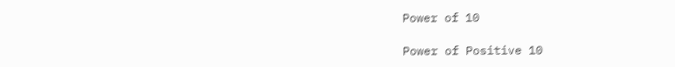Power of 10

Power of Positive 10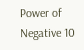Power of Negative 10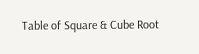Table of Square & Cube Root